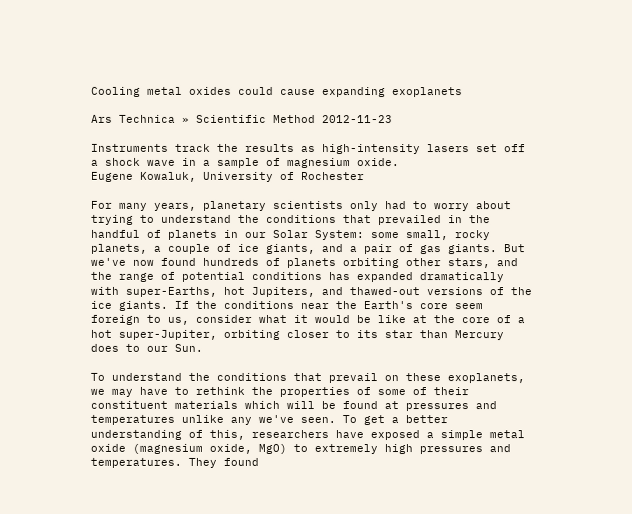Cooling metal oxides could cause expanding exoplanets

Ars Technica » Scientific Method 2012-11-23

Instruments track the results as high-intensity lasers set off a shock wave in a sample of magnesium oxide.
Eugene Kowaluk, University of Rochester

For many years, planetary scientists only had to worry about trying to understand the conditions that prevailed in the handful of planets in our Solar System: some small, rocky planets, a couple of ice giants, and a pair of gas giants. But we've now found hundreds of planets orbiting other stars, and the range of potential conditions has expanded dramatically with super-Earths, hot Jupiters, and thawed-out versions of the ice giants. If the conditions near the Earth's core seem foreign to us, consider what it would be like at the core of a hot super-Jupiter, orbiting closer to its star than Mercury does to our Sun.

To understand the conditions that prevail on these exoplanets, we may have to rethink the properties of some of their constituent materials which will be found at pressures and temperatures unlike any we've seen. To get a better understanding of this, researchers have exposed a simple metal oxide (magnesium oxide, MgO) to extremely high pressures and temperatures. They found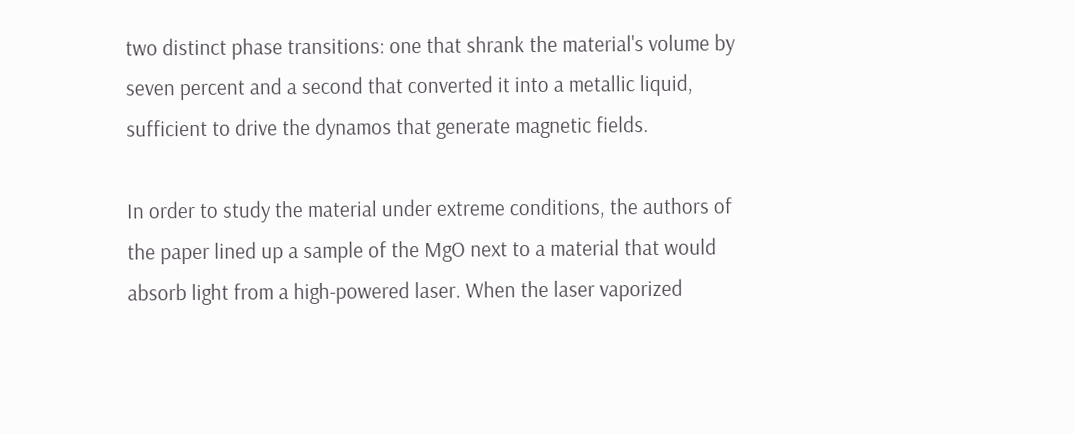two distinct phase transitions: one that shrank the material's volume by seven percent and a second that converted it into a metallic liquid, sufficient to drive the dynamos that generate magnetic fields.

In order to study the material under extreme conditions, the authors of the paper lined up a sample of the MgO next to a material that would absorb light from a high-powered laser. When the laser vaporized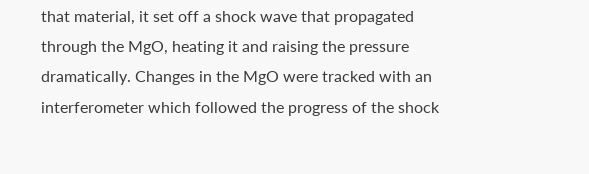that material, it set off a shock wave that propagated through the MgO, heating it and raising the pressure dramatically. Changes in the MgO were tracked with an interferometer which followed the progress of the shock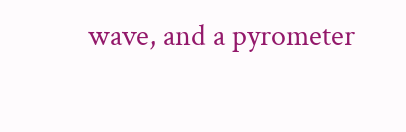wave, and a pyrometer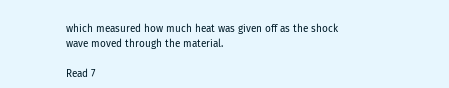which measured how much heat was given off as the shock wave moved through the material.

Read 7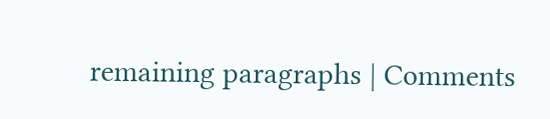remaining paragraphs | Comments